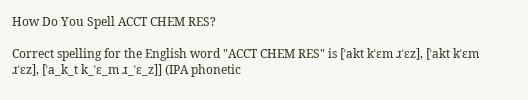How Do You Spell ACCT CHEM RES?

Correct spelling for the English word "ACCT CHEM RES" is [ˈakt kˈɛm ɹˈɛz], [ˈakt kˈɛm ɹˈɛz], [ˈa_k_t k_ˈɛ_m ɹ_ˈɛ_z]] (IPA phonetic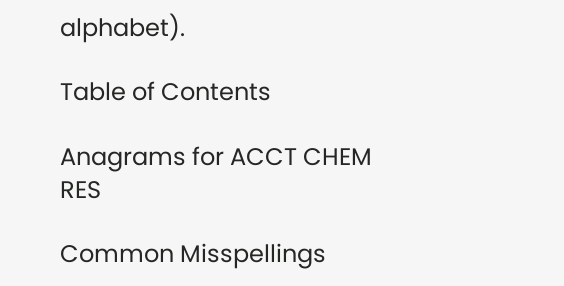alphabet).

Table of Contents

Anagrams for ACCT CHEM RES

Common Misspellings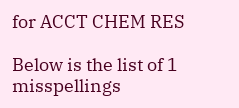for ACCT CHEM RES

Below is the list of 1 misspellings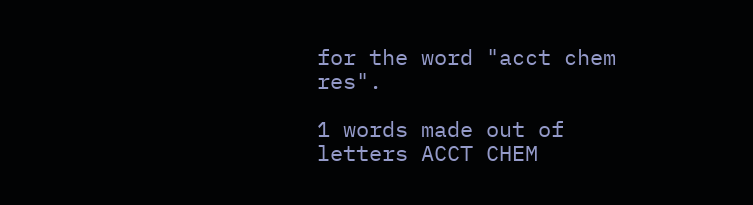for the word "acct chem res".

1 words made out of letters ACCT CHEM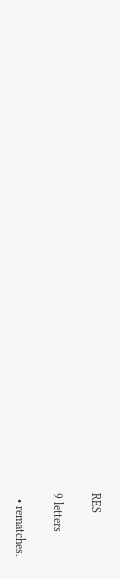RES

9 letters

  • rematches.